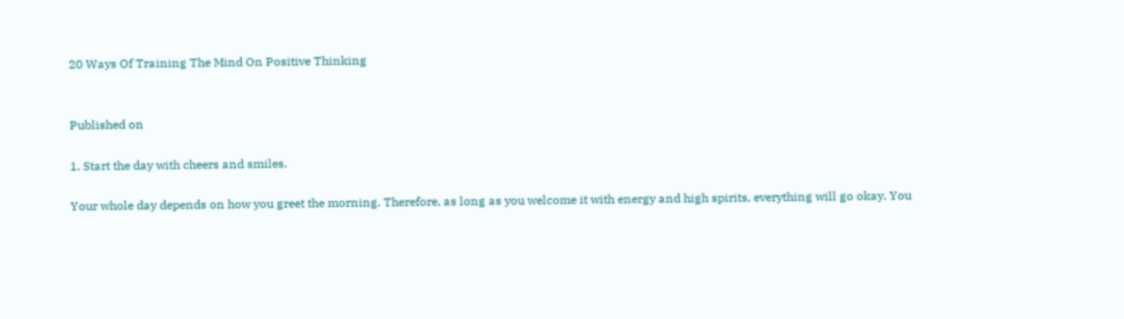20 Ways Of Training The Mind On Positive Thinking


Published on

1. Start the day with cheers and smiles.

Your whole day depends on how you greet the morning. Therefore, as long as you welcome it with energy and high spirits, everything will go okay. You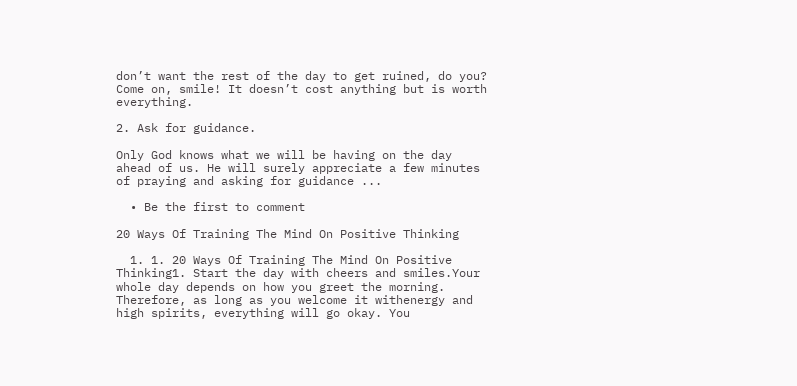don’t want the rest of the day to get ruined, do you? Come on, smile! It doesn’t cost anything but is worth everything.

2. Ask for guidance.

Only God knows what we will be having on the day ahead of us. He will surely appreciate a few minutes of praying and asking for guidance ...

  • Be the first to comment

20 Ways Of Training The Mind On Positive Thinking

  1. 1. 20 Ways Of Training The Mind On Positive Thinking1. Start the day with cheers and smiles.Your whole day depends on how you greet the morning. Therefore, as long as you welcome it withenergy and high spirits, everything will go okay. You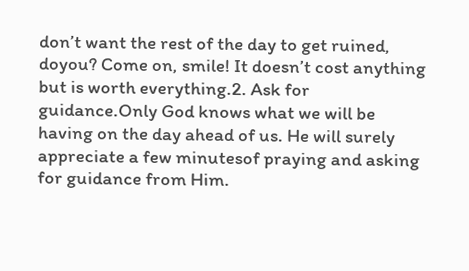don’t want the rest of the day to get ruined, doyou? Come on, smile! It doesn’t cost anything but is worth everything.2. Ask for guidance.Only God knows what we will be having on the day ahead of us. He will surely appreciate a few minutesof praying and asking for guidance from Him.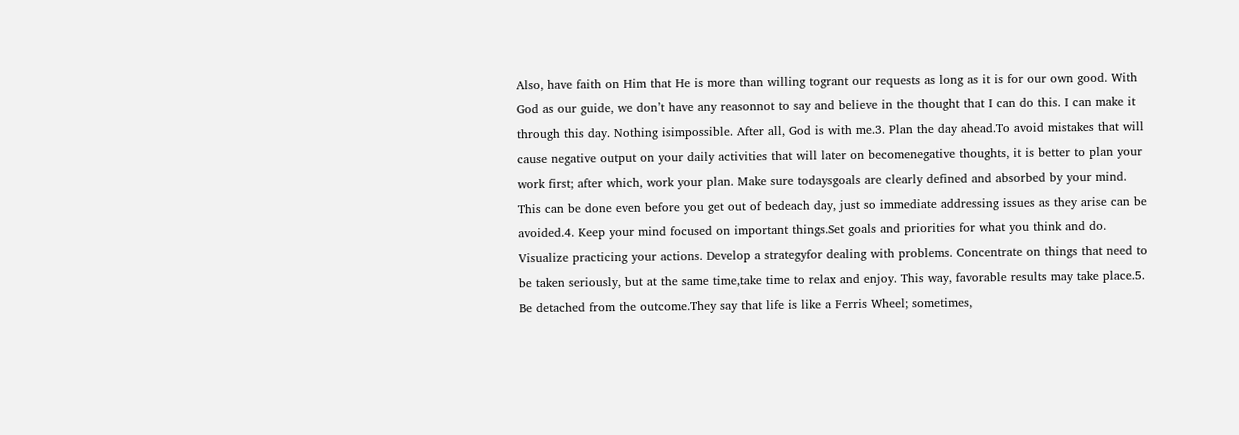Also, have faith on Him that He is more than willing togrant our requests as long as it is for our own good. With God as our guide, we don’t have any reasonnot to say and believe in the thought that I can do this. I can make it through this day. Nothing isimpossible. After all, God is with me.3. Plan the day ahead.To avoid mistakes that will cause negative output on your daily activities that will later on becomenegative thoughts, it is better to plan your work first; after which, work your plan. Make sure todaysgoals are clearly defined and absorbed by your mind. This can be done even before you get out of bedeach day, just so immediate addressing issues as they arise can be avoided.4. Keep your mind focused on important things.Set goals and priorities for what you think and do. Visualize practicing your actions. Develop a strategyfor dealing with problems. Concentrate on things that need to be taken seriously, but at the same time,take time to relax and enjoy. This way, favorable results may take place.5. Be detached from the outcome.They say that life is like a Ferris Wheel; sometimes,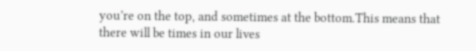you’re on the top, and sometimes at the bottom.This means that there will be times in our lives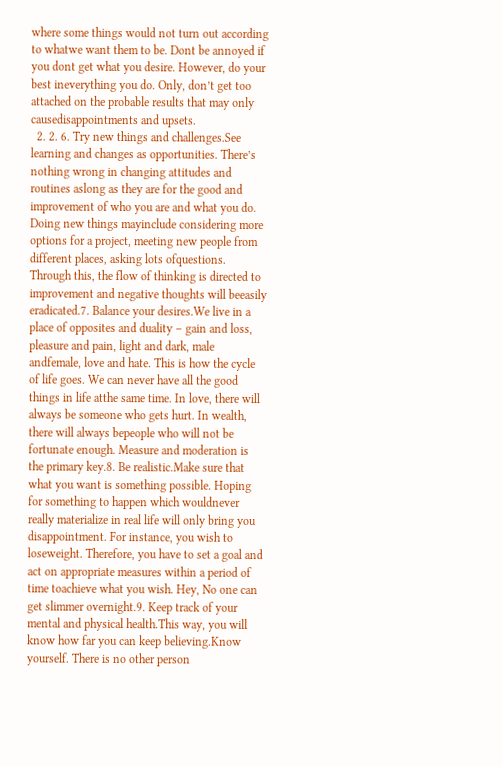where some things would not turn out according to whatwe want them to be. Dont be annoyed if you dont get what you desire. However, do your best ineverything you do. Only, don’t get too attached on the probable results that may only causedisappointments and upsets.
  2. 2. 6. Try new things and challenges.See learning and changes as opportunities. There’s nothing wrong in changing attitudes and routines aslong as they are for the good and improvement of who you are and what you do. Doing new things mayinclude considering more options for a project, meeting new people from different places, asking lots ofquestions. Through this, the flow of thinking is directed to improvement and negative thoughts will beeasily eradicated.7. Balance your desires.We live in a place of opposites and duality – gain and loss, pleasure and pain, light and dark, male andfemale, love and hate. This is how the cycle of life goes. We can never have all the good things in life atthe same time. In love, there will always be someone who gets hurt. In wealth, there will always bepeople who will not be fortunate enough. Measure and moderation is the primary key.8. Be realistic.Make sure that what you want is something possible. Hoping for something to happen which wouldnever really materialize in real life will only bring you disappointment. For instance, you wish to loseweight. Therefore, you have to set a goal and act on appropriate measures within a period of time toachieve what you wish. Hey, No one can get slimmer overnight.9. Keep track of your mental and physical health.This way, you will know how far you can keep believing.Know yourself. There is no other person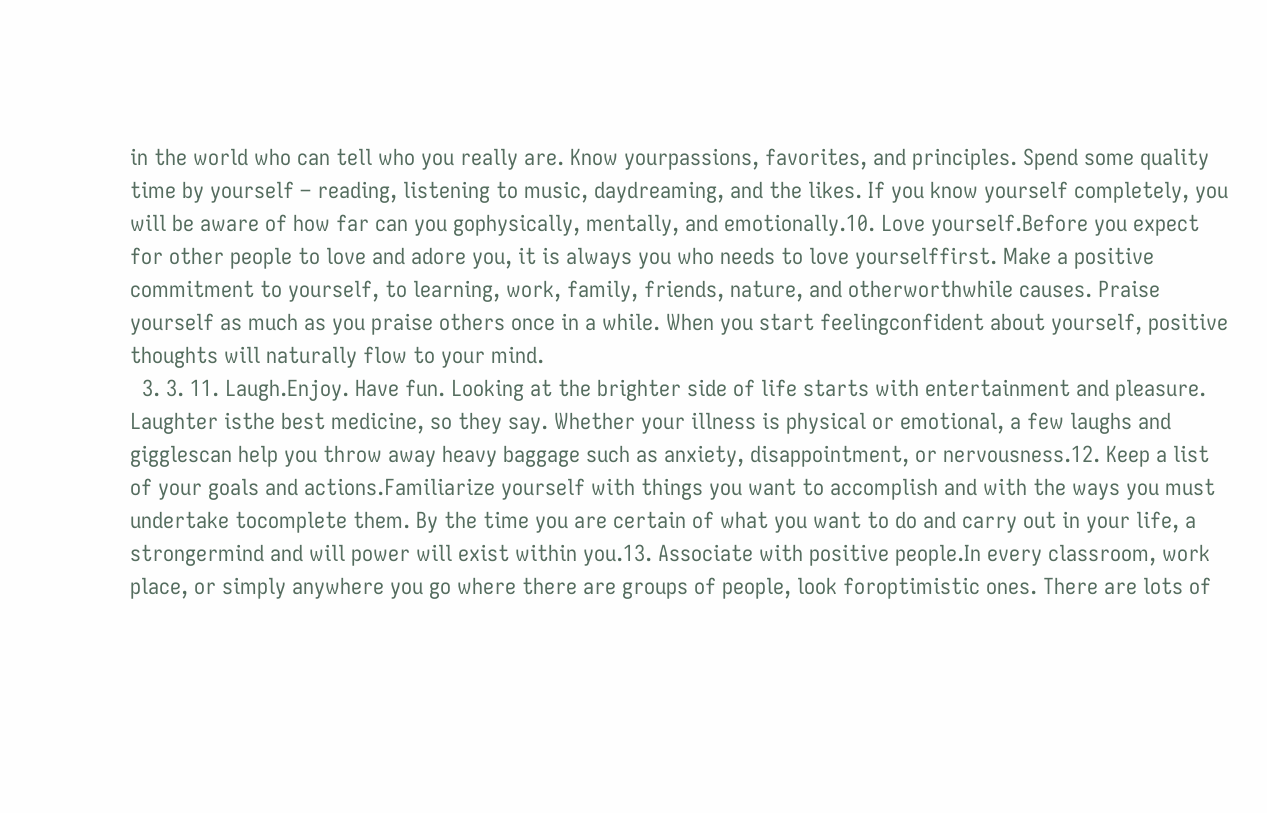in the world who can tell who you really are. Know yourpassions, favorites, and principles. Spend some quality time by yourself – reading, listening to music, daydreaming, and the likes. If you know yourself completely, you will be aware of how far can you gophysically, mentally, and emotionally.10. Love yourself.Before you expect for other people to love and adore you, it is always you who needs to love yourselffirst. Make a positive commitment to yourself, to learning, work, family, friends, nature, and otherworthwhile causes. Praise yourself as much as you praise others once in a while. When you start feelingconfident about yourself, positive thoughts will naturally flow to your mind.
  3. 3. 11. Laugh.Enjoy. Have fun. Looking at the brighter side of life starts with entertainment and pleasure. Laughter isthe best medicine, so they say. Whether your illness is physical or emotional, a few laughs and gigglescan help you throw away heavy baggage such as anxiety, disappointment, or nervousness.12. Keep a list of your goals and actions.Familiarize yourself with things you want to accomplish and with the ways you must undertake tocomplete them. By the time you are certain of what you want to do and carry out in your life, a strongermind and will power will exist within you.13. Associate with positive people.In every classroom, work place, or simply anywhere you go where there are groups of people, look foroptimistic ones. There are lots of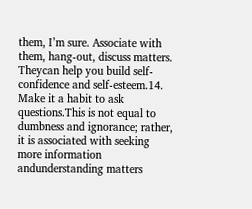them, I’m sure. Associate with them, hang-out, discuss matters. Theycan help you build self-confidence and self-esteem.14. Make it a habit to ask questions.This is not equal to dumbness and ignorance; rather, it is associated with seeking more information andunderstanding matters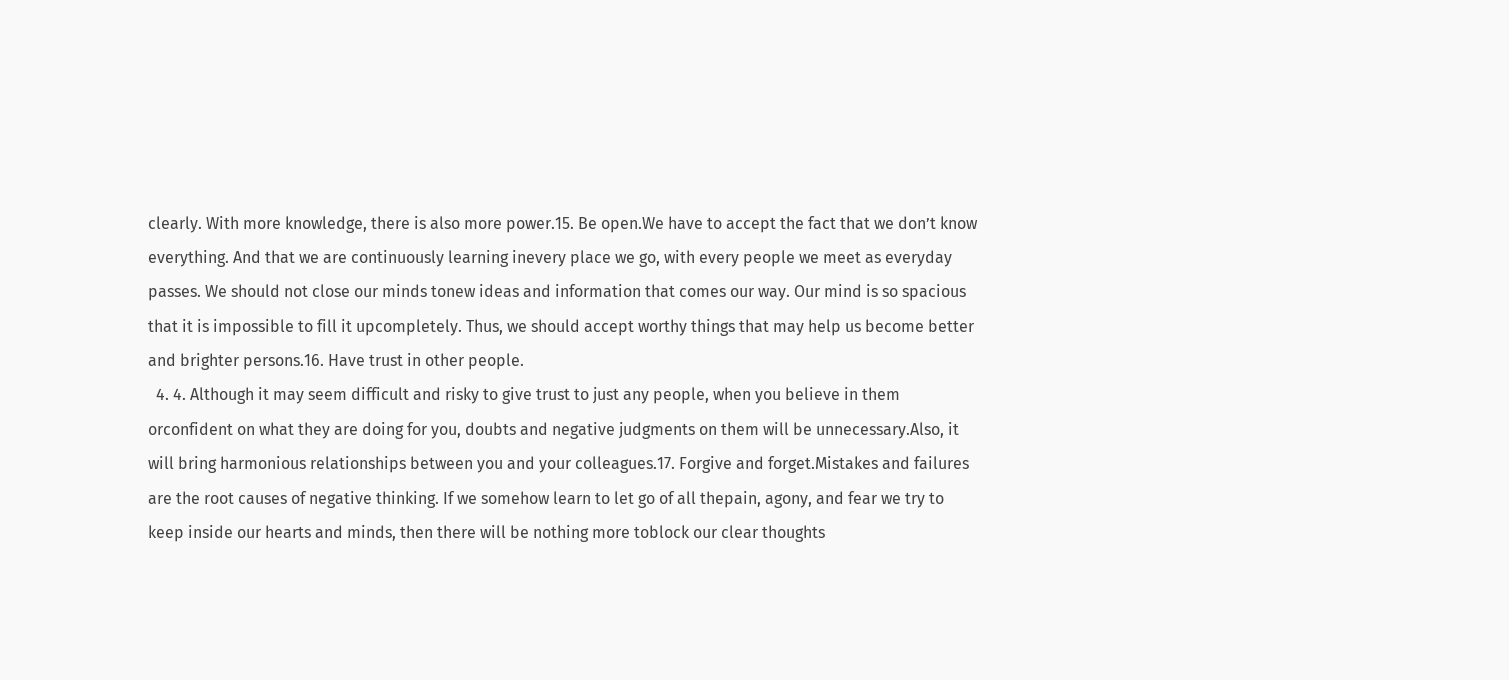clearly. With more knowledge, there is also more power.15. Be open.We have to accept the fact that we don’t know everything. And that we are continuously learning inevery place we go, with every people we meet as everyday passes. We should not close our minds tonew ideas and information that comes our way. Our mind is so spacious that it is impossible to fill it upcompletely. Thus, we should accept worthy things that may help us become better and brighter persons.16. Have trust in other people.
  4. 4. Although it may seem difficult and risky to give trust to just any people, when you believe in them orconfident on what they are doing for you, doubts and negative judgments on them will be unnecessary.Also, it will bring harmonious relationships between you and your colleagues.17. Forgive and forget.Mistakes and failures are the root causes of negative thinking. If we somehow learn to let go of all thepain, agony, and fear we try to keep inside our hearts and minds, then there will be nothing more toblock our clear thoughts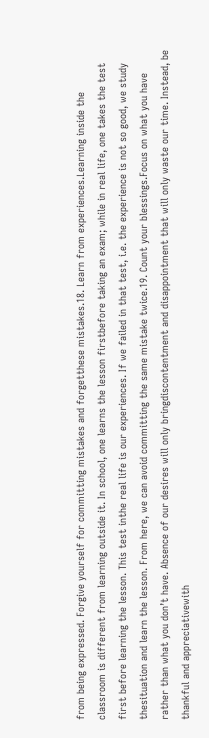from being expressed. Forgive yourself for committing mistakes and forgetthese mistakes.18. Learn from experiences.Learning inside the classroom is different from learning outside it. In school, one learns the lesson firstbefore taking an exam; while in real life, one takes the test first before learning the lesson. This test inthe real life is our experiences. If we failed in that test, i.e. the experience is not so good, we study thesituation and learn the lesson. From here, we can avoid committing the same mistake twice.19. Count your blessings.Focus on what you have rather than what you don’t have. Absence of our desires will only bringdiscontentment and disappointment that will only waste our time. Instead, be thankful and appreciativewith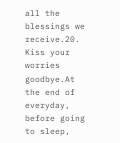all the blessings we receive.20. Kiss your worries goodbye.At the end of everyday, before going to sleep,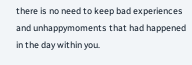there is no need to keep bad experiences and unhappymoments that had happened in the day within you.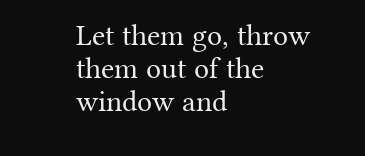Let them go, throw them out of the window and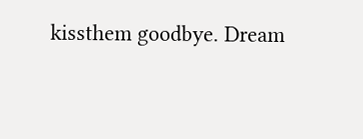kissthem goodbye. Dream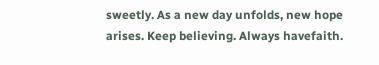sweetly. As a new day unfolds, new hope arises. Keep believing. Always havefaith.